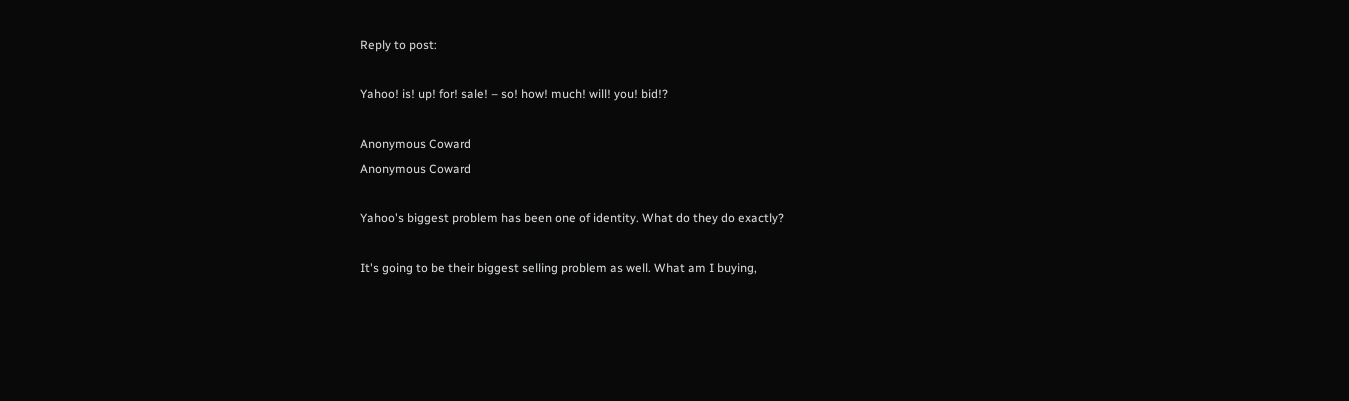Reply to post:

Yahoo! is! up! for! sale! – so! how! much! will! you! bid!?

Anonymous Coward
Anonymous Coward

Yahoo's biggest problem has been one of identity. What do they do exactly?

It's going to be their biggest selling problem as well. What am I buying,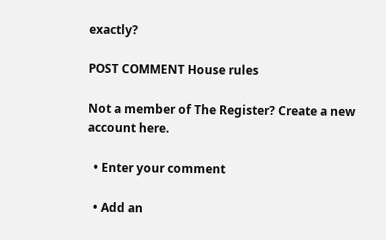exactly?

POST COMMENT House rules

Not a member of The Register? Create a new account here.

  • Enter your comment

  • Add an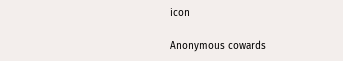icon

Anonymous cowards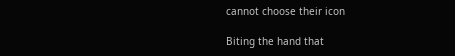cannot choose their icon

Biting the hand that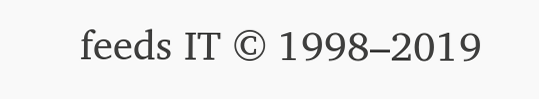feeds IT © 1998–2019